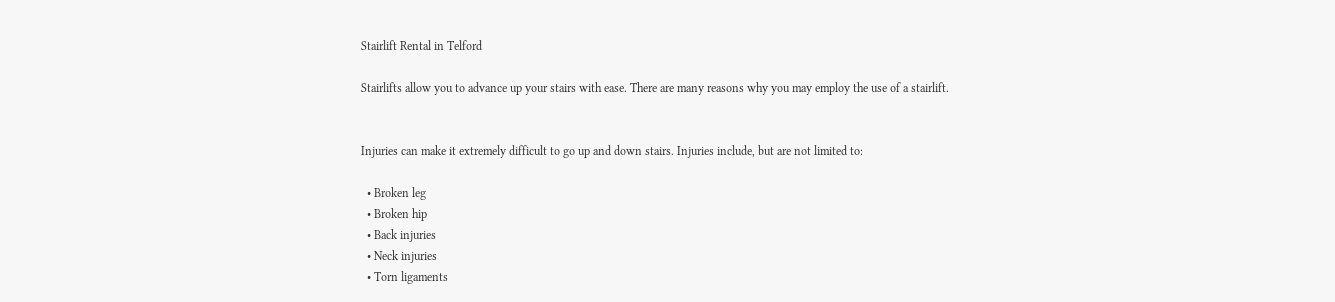Stairlift Rental in Telford

Stairlifts allow you to advance up your stairs with ease. There are many reasons why you may employ the use of a stairlift.


Injuries can make it extremely difficult to go up and down stairs. Injuries include, but are not limited to:

  • Broken leg
  • Broken hip
  • Back injuries
  • Neck injuries
  • Torn ligaments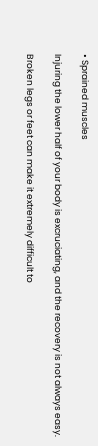• Sprained muscles

Injuring the lower half of your body is excruciating, and the recovery is not always easy.

Broken legs or feet can make it extremely difficult to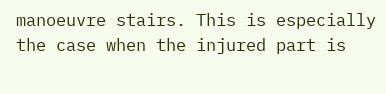manoeuvre stairs. This is especially the case when the injured part is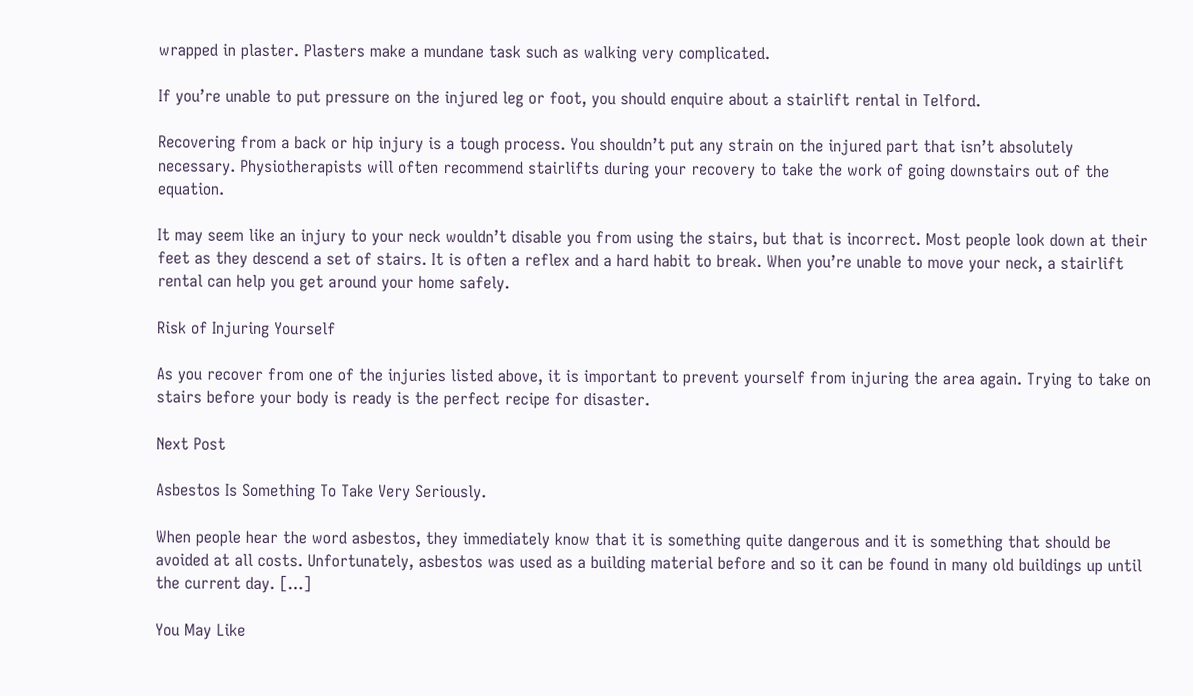wrapped in plaster. Plasters make a mundane task such as walking very complicated.

If you’re unable to put pressure on the injured leg or foot, you should enquire about a stairlift rental in Telford.

Recovering from a back or hip injury is a tough process. You shouldn’t put any strain on the injured part that isn’t absolutely necessary. Physiotherapists will often recommend stairlifts during your recovery to take the work of going downstairs out of the equation.

It may seem like an injury to your neck wouldn’t disable you from using the stairs, but that is incorrect. Most people look down at their feet as they descend a set of stairs. It is often a reflex and a hard habit to break. When you’re unable to move your neck, a stairlift rental can help you get around your home safely.

Risk of Injuring Yourself

As you recover from one of the injuries listed above, it is important to prevent yourself from injuring the area again. Trying to take on stairs before your body is ready is the perfect recipe for disaster.

Next Post

Asbestos Is Something To Take Very Seriously.

When people hear the word asbestos, they immediately know that it is something quite dangerous and it is something that should be avoided at all costs. Unfortunately, asbestos was used as a building material before and so it can be found in many old buildings up until the current day. […]

You May Like